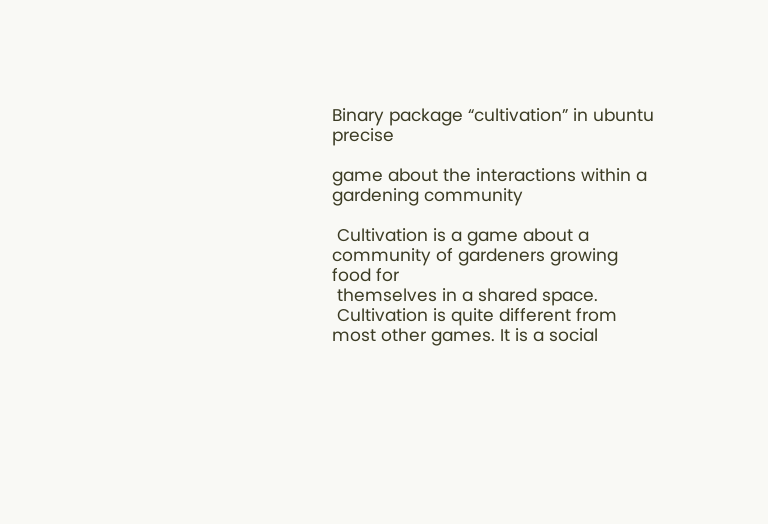Binary package “cultivation” in ubuntu precise

game about the interactions within a gardening community

 Cultivation is a game about a community of gardeners growing food for
 themselves in a shared space.
 Cultivation is quite different from most other games. It is a social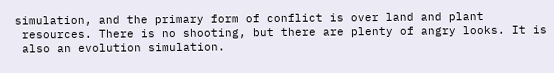simulation, and the primary form of conflict is over land and plant
 resources. There is no shooting, but there are plenty of angry looks. It is
 also an evolution simulation.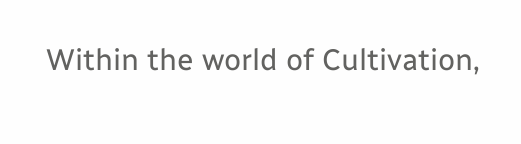Within the world of Cultivation,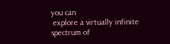you can
 explore a virtually infinite spectrum of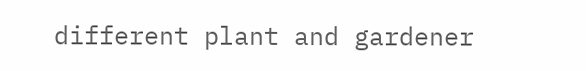different plant and gardener